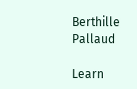Berthille Pallaud

Learn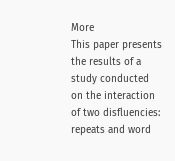More
This paper presents the results of a study conducted on the interaction of two disfluencies: repeats and word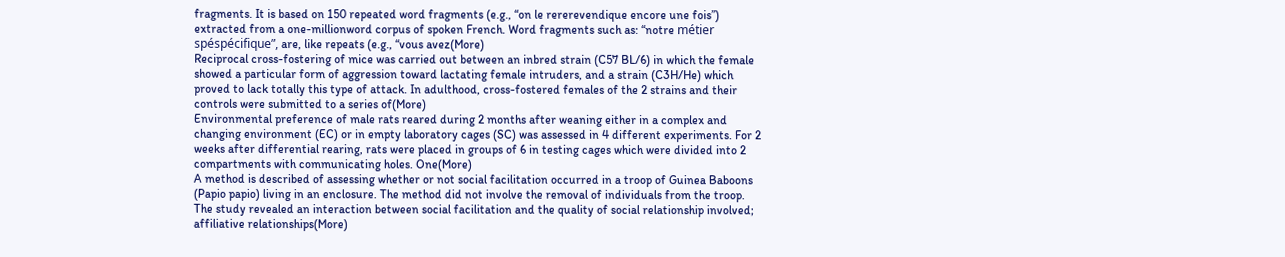fragments. It is based on 150 repeated word fragments (e.g., “on le rererevendique encore une fois”) extracted from a one-millionword corpus of spoken French. Word fragments such as: “notre métier spéspécifique”, are, like repeats (e.g., “vous avez(More)
Reciprocal cross-fostering of mice was carried out between an inbred strain (C57 BL/6) in which the female showed a particular form of aggression toward lactating female intruders, and a strain (C3H/He) which proved to lack totally this type of attack. In adulthood, cross-fostered females of the 2 strains and their controls were submitted to a series of(More)
Environmental preference of male rats reared during 2 months after weaning either in a complex and changing environment (EC) or in empty laboratory cages (SC) was assessed in 4 different experiments. For 2 weeks after differential rearing, rats were placed in groups of 6 in testing cages which were divided into 2 compartments with communicating holes. One(More)
A method is described of assessing whether or not social facilitation occurred in a troop of Guinea Baboons (Papio papio) living in an enclosure. The method did not involve the removal of individuals from the troop. The study revealed an interaction between social facilitation and the quality of social relationship involved; affiliative relationships(More)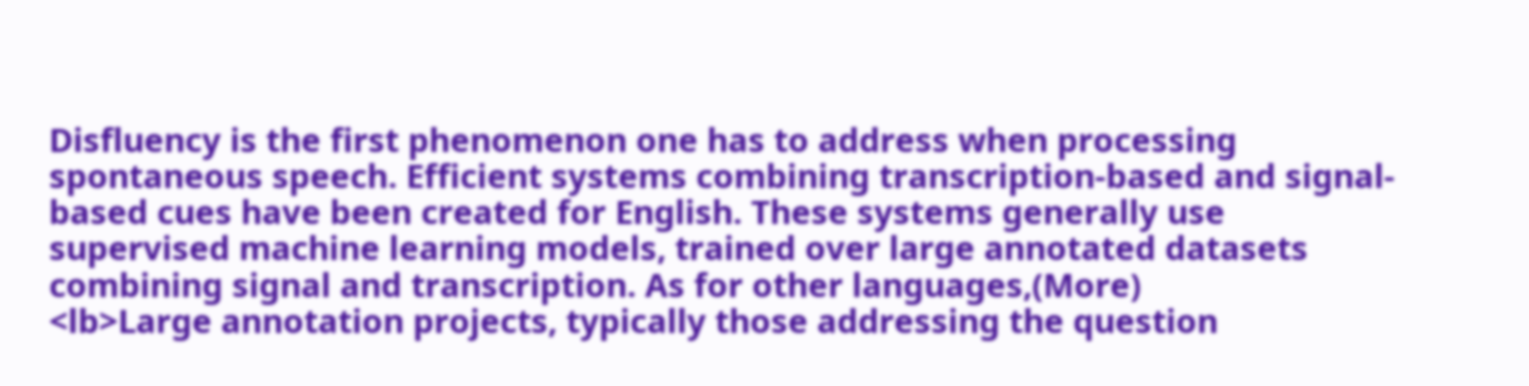Disfluency is the first phenomenon one has to address when processing spontaneous speech. Efficient systems combining transcription-based and signal-based cues have been created for English. These systems generally use supervised machine learning models, trained over large annotated datasets combining signal and transcription. As for other languages,(More)
<lb>Large annotation projects, typically those addressing the question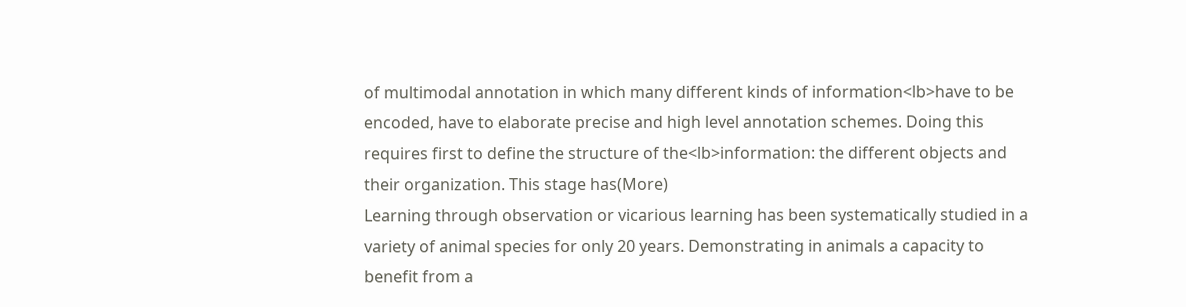of multimodal annotation in which many different kinds of information<lb>have to be encoded, have to elaborate precise and high level annotation schemes. Doing this requires first to define the structure of the<lb>information: the different objects and their organization. This stage has(More)
Learning through observation or vicarious learning has been systematically studied in a variety of animal species for only 20 years. Demonstrating in animals a capacity to benefit from a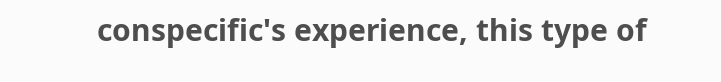conspecific's experience, this type of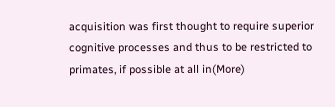acquisition was first thought to require superior cognitive processes and thus to be restricted to primates, if possible at all in(More)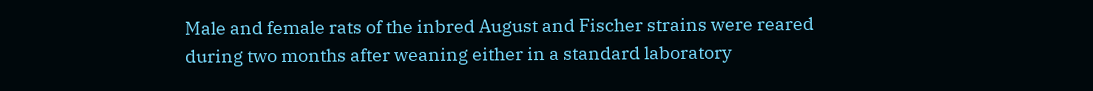Male and female rats of the inbred August and Fischer strains were reared during two months after weaning either in a standard laboratory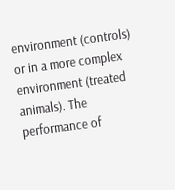environment (controls) or in a more complex environment (treated animals). The performance of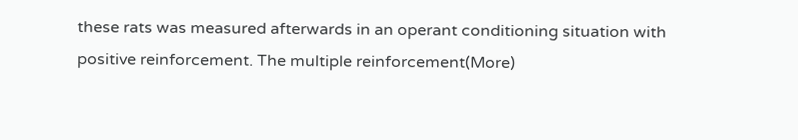these rats was measured afterwards in an operant conditioning situation with positive reinforcement. The multiple reinforcement(More)